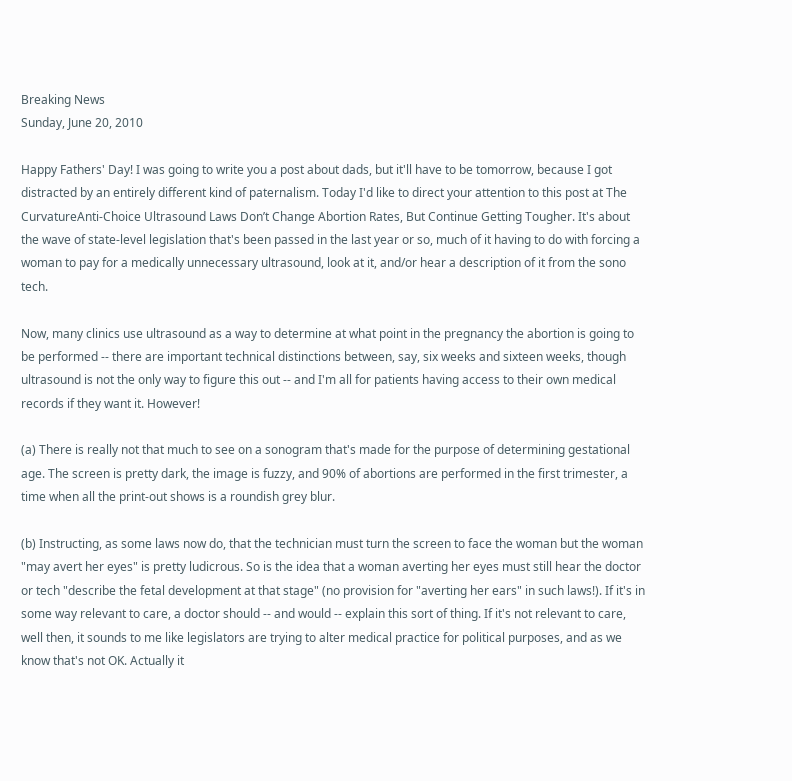Breaking News
Sunday, June 20, 2010

Happy Fathers' Day! I was going to write you a post about dads, but it'll have to be tomorrow, because I got distracted by an entirely different kind of paternalism. Today I'd like to direct your attention to this post at The CurvatureAnti-Choice Ultrasound Laws Don’t Change Abortion Rates, But Continue Getting Tougher. It's about the wave of state-level legislation that's been passed in the last year or so, much of it having to do with forcing a woman to pay for a medically unnecessary ultrasound, look at it, and/or hear a description of it from the sono tech.

Now, many clinics use ultrasound as a way to determine at what point in the pregnancy the abortion is going to be performed -- there are important technical distinctions between, say, six weeks and sixteen weeks, though ultrasound is not the only way to figure this out -- and I'm all for patients having access to their own medical records if they want it. However!

(a) There is really not that much to see on a sonogram that's made for the purpose of determining gestational age. The screen is pretty dark, the image is fuzzy, and 90% of abortions are performed in the first trimester, a time when all the print-out shows is a roundish grey blur.

(b) Instructing, as some laws now do, that the technician must turn the screen to face the woman but the woman "may avert her eyes" is pretty ludicrous. So is the idea that a woman averting her eyes must still hear the doctor or tech "describe the fetal development at that stage" (no provision for "averting her ears" in such laws!). If it's in some way relevant to care, a doctor should -- and would -- explain this sort of thing. If it's not relevant to care, well then, it sounds to me like legislators are trying to alter medical practice for political purposes, and as we know that's not OK. Actually it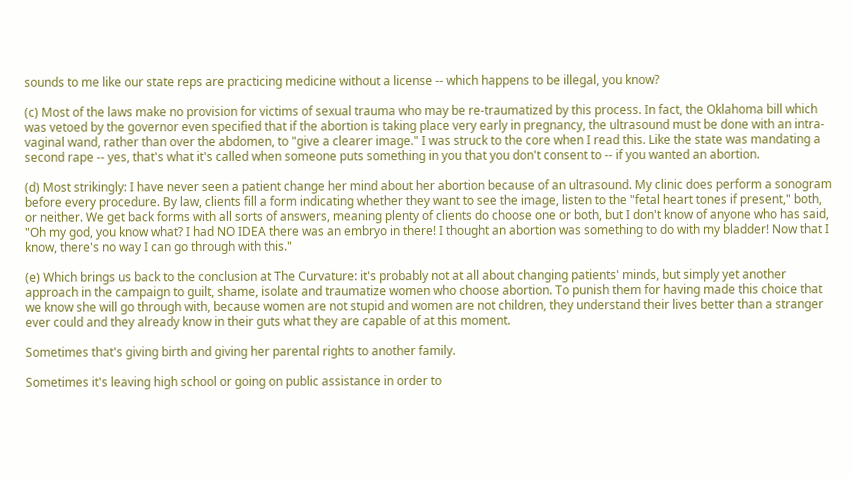sounds to me like our state reps are practicing medicine without a license -- which happens to be illegal, you know?

(c) Most of the laws make no provision for victims of sexual trauma who may be re-traumatized by this process. In fact, the Oklahoma bill which was vetoed by the governor even specified that if the abortion is taking place very early in pregnancy, the ultrasound must be done with an intra-vaginal wand, rather than over the abdomen, to "give a clearer image." I was struck to the core when I read this. Like the state was mandating a second rape -- yes, that's what it's called when someone puts something in you that you don't consent to -- if you wanted an abortion.

(d) Most strikingly: I have never seen a patient change her mind about her abortion because of an ultrasound. My clinic does perform a sonogram before every procedure. By law, clients fill a form indicating whether they want to see the image, listen to the "fetal heart tones if present," both, or neither. We get back forms with all sorts of answers, meaning plenty of clients do choose one or both, but I don't know of anyone who has said, "Oh my god, you know what? I had NO IDEA there was an embryo in there! I thought an abortion was something to do with my bladder! Now that I know, there's no way I can go through with this."

(e) Which brings us back to the conclusion at The Curvature: it's probably not at all about changing patients' minds, but simply yet another approach in the campaign to guilt, shame, isolate and traumatize women who choose abortion. To punish them for having made this choice that we know she will go through with, because women are not stupid and women are not children, they understand their lives better than a stranger ever could and they already know in their guts what they are capable of at this moment.

Sometimes that's giving birth and giving her parental rights to another family.

Sometimes it's leaving high school or going on public assistance in order to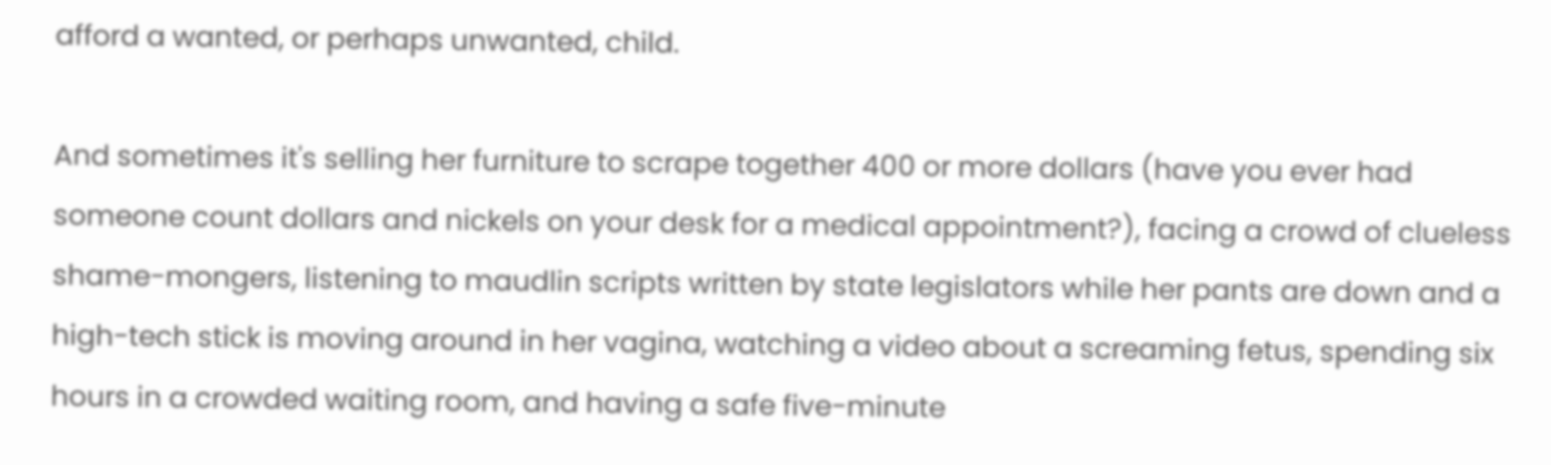afford a wanted, or perhaps unwanted, child.

And sometimes it's selling her furniture to scrape together 400 or more dollars (have you ever had someone count dollars and nickels on your desk for a medical appointment?), facing a crowd of clueless shame-mongers, listening to maudlin scripts written by state legislators while her pants are down and a high-tech stick is moving around in her vagina, watching a video about a screaming fetus, spending six hours in a crowded waiting room, and having a safe five-minute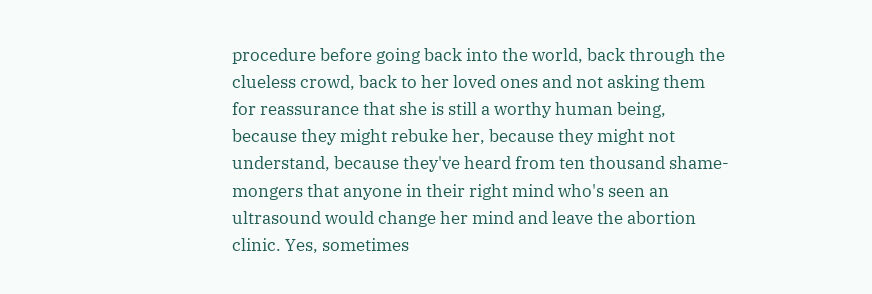procedure before going back into the world, back through the clueless crowd, back to her loved ones and not asking them for reassurance that she is still a worthy human being, because they might rebuke her, because they might not understand, because they've heard from ten thousand shame-mongers that anyone in their right mind who's seen an ultrasound would change her mind and leave the abortion clinic. Yes, sometimes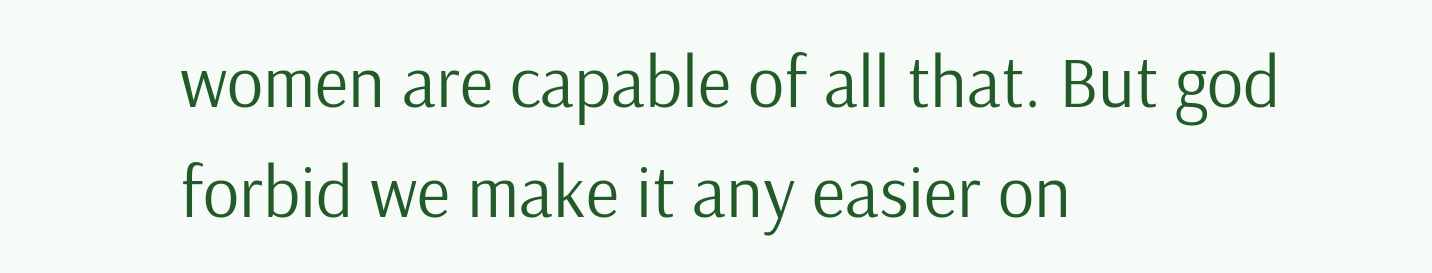women are capable of all that. But god forbid we make it any easier on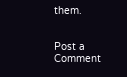them.


Post a Comment